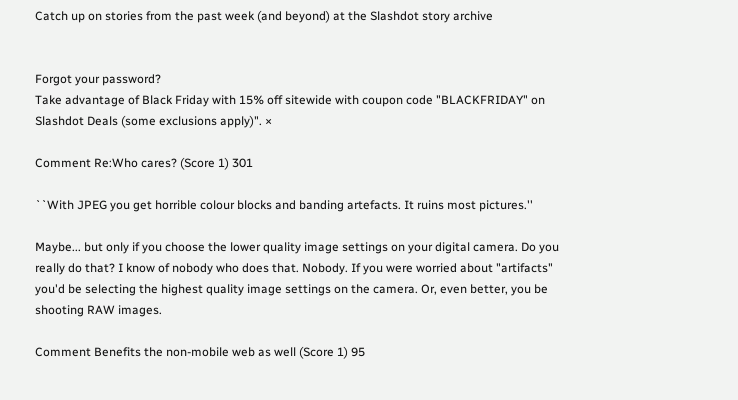Catch up on stories from the past week (and beyond) at the Slashdot story archive


Forgot your password?
Take advantage of Black Friday with 15% off sitewide with coupon code "BLACKFRIDAY" on Slashdot Deals (some exclusions apply)". ×

Comment Re:Who cares? (Score 1) 301

``With JPEG you get horrible colour blocks and banding artefacts. It ruins most pictures.''

Maybe... but only if you choose the lower quality image settings on your digital camera. Do you really do that? I know of nobody who does that. Nobody. If you were worried about "artifacts" you'd be selecting the highest quality image settings on the camera. Or, even better, you be shooting RAW images.

Comment Benefits the non-mobile web as well (Score 1) 95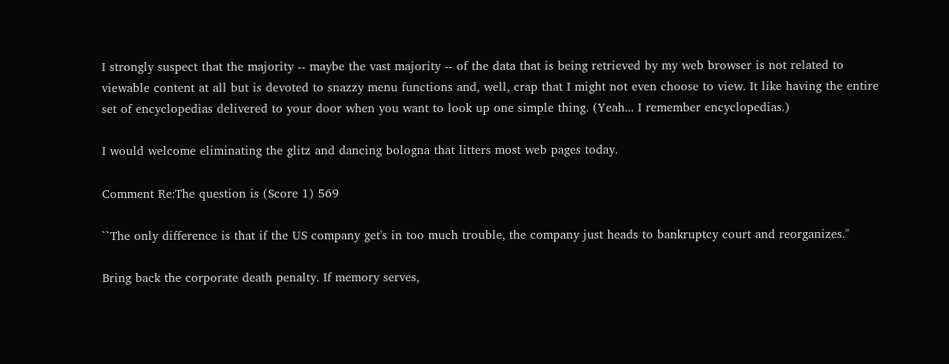I strongly suspect that the majority -- maybe the vast majority -- of the data that is being retrieved by my web browser is not related to viewable content at all but is devoted to snazzy menu functions and, well, crap that I might not even choose to view. It like having the entire set of encyclopedias delivered to your door when you want to look up one simple thing. (Yeah... I remember encyclopedias.)

I would welcome eliminating the glitz and dancing bologna that litters most web pages today.

Comment Re:The question is (Score 1) 569

``The only difference is that if the US company get's in too much trouble, the company just heads to bankruptcy court and reorganizes.''

Bring back the corporate death penalty. If memory serves,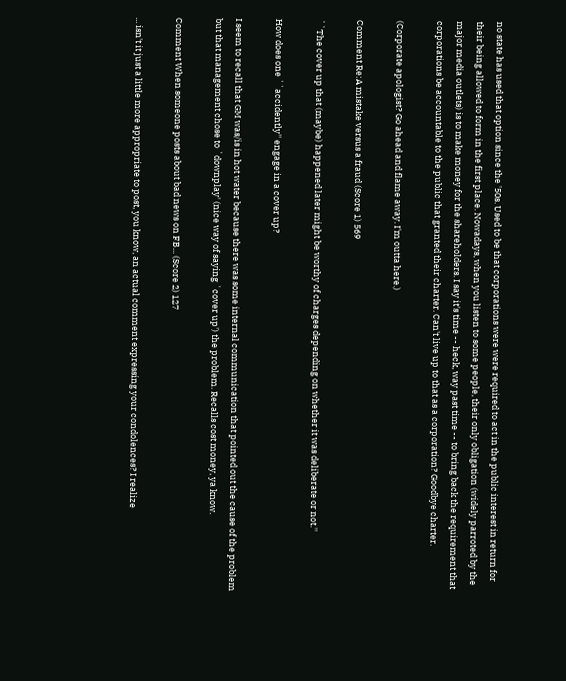no state has used that option since the '50s. Used to be that corporations were were required to act in the public interest in return for their being allowed to form in the first place. Nowadays, when you listen to some people, their only obligation (widely parroted by the major media outlets) is to make money for the shareholders. I say it's time -- heck, way past time -- to bring back the requirement that corporations be accountable to the public that granted their charter. Can't live up to that as a corporation? Goodbye charter.

(Corporate apologist? Go ahead and flame away. I'm outta here.)

Comment Re:A mistake versus a fraud (Score 1) 569

``The cover up that (maybe) happened later might be worthy of charges depending on whether it was deliberate or not.''

How does one ``accidently'' engage in a cover up?

I seem to recall that GM was/is in hot water because there was some internal communication that pointed out the cause of the problem but that management chose to `downplay' (nice way of saying `cover up') the problem. Recalls cost money, ya know.

Comment When someone posts about bad news on FB... (Score 2) 127

... isn't it just a little more appropriate to post, you know, an actual comment expressing your condolences? I realize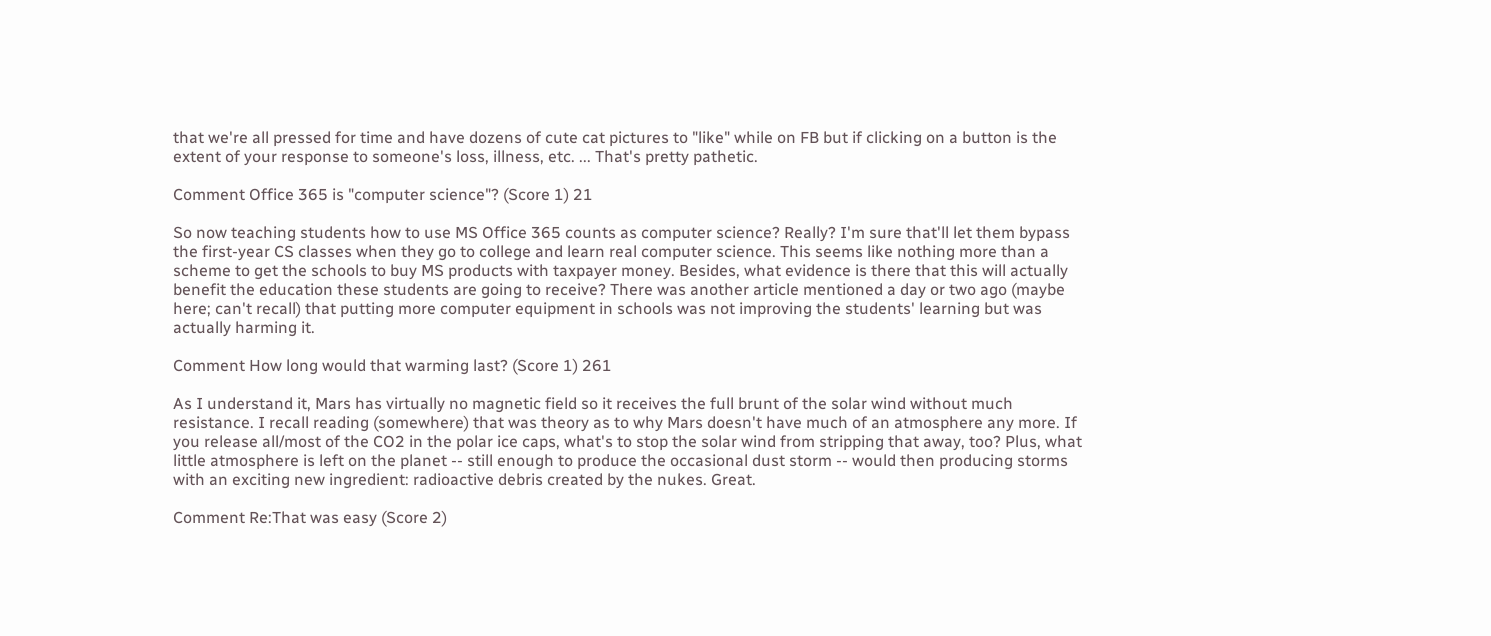that we're all pressed for time and have dozens of cute cat pictures to "like" while on FB but if clicking on a button is the extent of your response to someone's loss, illness, etc. ... That's pretty pathetic.

Comment Office 365 is "computer science"? (Score 1) 21

So now teaching students how to use MS Office 365 counts as computer science? Really? I'm sure that'll let them bypass the first-year CS classes when they go to college and learn real computer science. This seems like nothing more than a scheme to get the schools to buy MS products with taxpayer money. Besides, what evidence is there that this will actually benefit the education these students are going to receive? There was another article mentioned a day or two ago (maybe here; can't recall) that putting more computer equipment in schools was not improving the students' learning but was actually harming it.

Comment How long would that warming last? (Score 1) 261

As I understand it, Mars has virtually no magnetic field so it receives the full brunt of the solar wind without much resistance. I recall reading (somewhere) that was theory as to why Mars doesn't have much of an atmosphere any more. If you release all/most of the CO2 in the polar ice caps, what's to stop the solar wind from stripping that away, too? Plus, what little atmosphere is left on the planet -- still enough to produce the occasional dust storm -- would then producing storms with an exciting new ingredient: radioactive debris created by the nukes. Great.

Comment Re:That was easy (Score 2)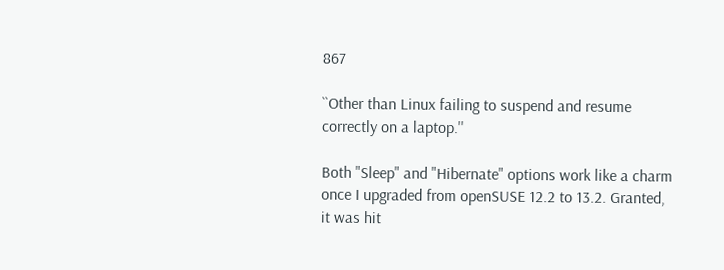867

``Other than Linux failing to suspend and resume correctly on a laptop.''

Both "Sleep" and "Hibernate" options work like a charm once I upgraded from openSUSE 12.2 to 13.2. Granted, it was hit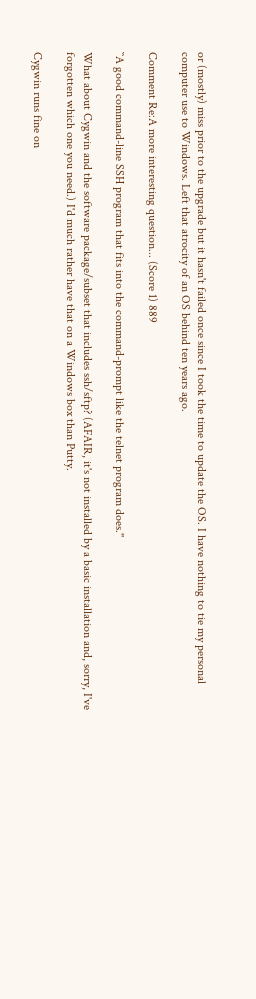or (mostly) miss prior to the upgrade but it hasn't failed once since I took the time to update the OS. I have nothing to tie my personal computer use to Windows. Left that atrocity of an OS behind ten years ago.

Comment Re:A more interesting question... (Score 1) 889

``A good command-line SSH program that fits into the command-prompt like the telnet program does.''

What about Cygwin and the software package/subset that includes ssh/sftp? (AFAIR, it's not installed by a basic installation and, sorry, I've forgotten which one you need.) I'd much rather have that on a Windows box than Putty.

Cygwin runs fine on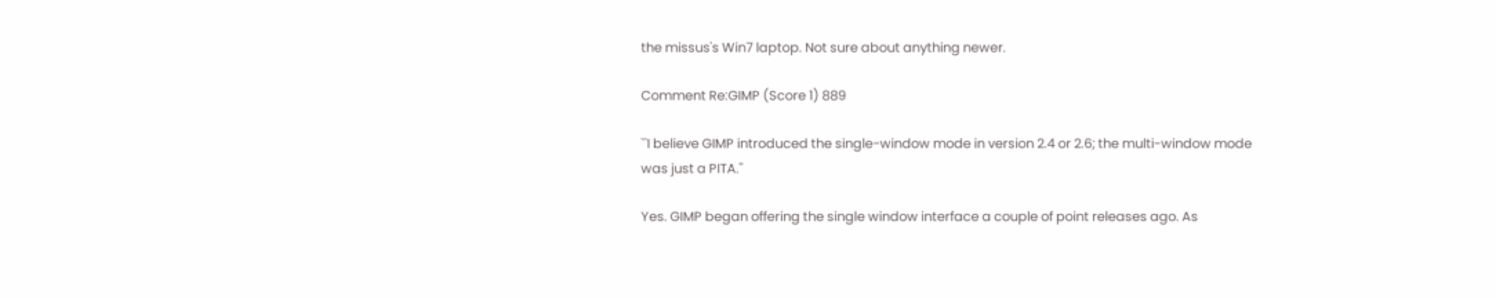the missus's Win7 laptop. Not sure about anything newer.

Comment Re:GIMP (Score 1) 889

``I believe GIMP introduced the single-window mode in version 2.4 or 2.6; the multi-window mode was just a PITA.''

Yes. GIMP began offering the single window interface a couple of point releases ago. As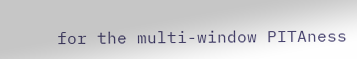for the multi-window PITAness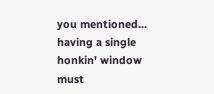you mentioned... having a single honkin' window must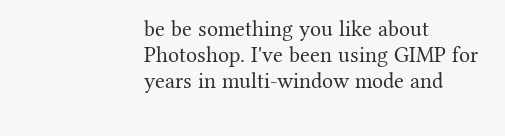be be something you like about Photoshop. I've been using GIMP for years in multi-window mode and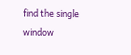find the single window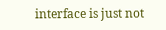interface is just not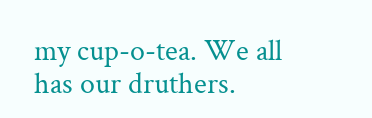my cup-o-tea. We all has our druthers.